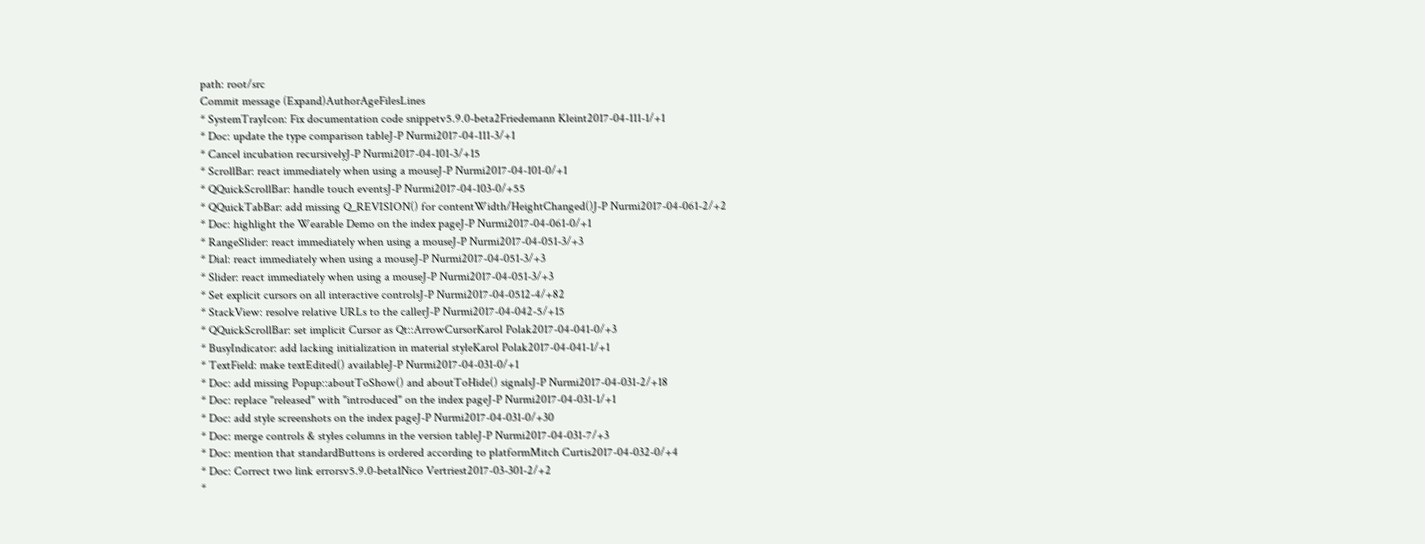path: root/src
Commit message (Expand)AuthorAgeFilesLines
* SystemTrayIcon: Fix documentation code snippetv5.9.0-beta2Friedemann Kleint2017-04-111-1/+1
* Doc: update the type comparison tableJ-P Nurmi2017-04-111-3/+1
* Cancel incubation recursivelyJ-P Nurmi2017-04-101-3/+15
* ScrollBar: react immediately when using a mouseJ-P Nurmi2017-04-101-0/+1
* QQuickScrollBar: handle touch eventsJ-P Nurmi2017-04-103-0/+55
* QQuickTabBar: add missing Q_REVISION() for contentWidth/HeightChanged()J-P Nurmi2017-04-061-2/+2
* Doc: highlight the Wearable Demo on the index pageJ-P Nurmi2017-04-061-0/+1
* RangeSlider: react immediately when using a mouseJ-P Nurmi2017-04-051-3/+3
* Dial: react immediately when using a mouseJ-P Nurmi2017-04-051-3/+3
* Slider: react immediately when using a mouseJ-P Nurmi2017-04-051-3/+3
* Set explicit cursors on all interactive controlsJ-P Nurmi2017-04-0512-4/+82
* StackView: resolve relative URLs to the callerJ-P Nurmi2017-04-042-5/+15
* QQuickScrollBar: set implicit Cursor as Qt::ArrowCursorKarol Polak2017-04-041-0/+3
* BusyIndicator: add lacking initialization in material styleKarol Polak2017-04-041-1/+1
* TextField: make textEdited() availableJ-P Nurmi2017-04-031-0/+1
* Doc: add missing Popup::aboutToShow() and aboutToHide() signalsJ-P Nurmi2017-04-031-2/+18
* Doc: replace "released" with "introduced" on the index pageJ-P Nurmi2017-04-031-1/+1
* Doc: add style screenshots on the index pageJ-P Nurmi2017-04-031-0/+30
* Doc: merge controls & styles columns in the version tableJ-P Nurmi2017-04-031-7/+3
* Doc: mention that standardButtons is ordered according to platformMitch Curtis2017-04-032-0/+4
* Doc: Correct two link errorsv5.9.0-beta1Nico Vertriest2017-03-301-2/+2
*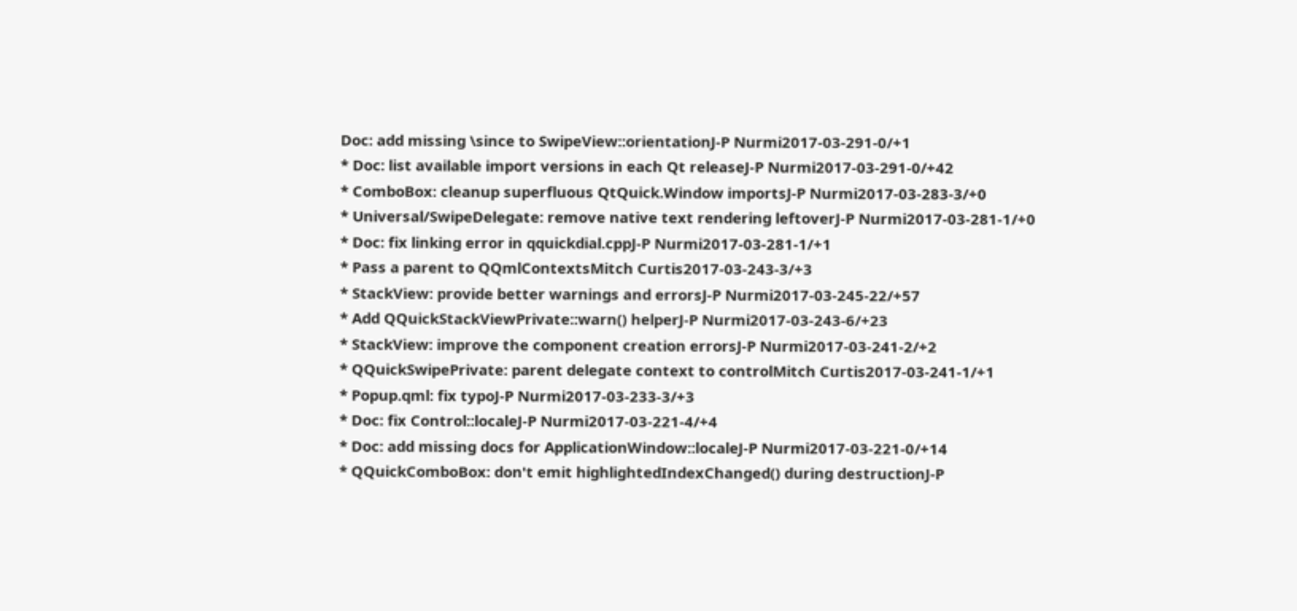Doc: add missing \since to SwipeView::orientationJ-P Nurmi2017-03-291-0/+1
* Doc: list available import versions in each Qt releaseJ-P Nurmi2017-03-291-0/+42
* ComboBox: cleanup superfluous QtQuick.Window importsJ-P Nurmi2017-03-283-3/+0
* Universal/SwipeDelegate: remove native text rendering leftoverJ-P Nurmi2017-03-281-1/+0
* Doc: fix linking error in qquickdial.cppJ-P Nurmi2017-03-281-1/+1
* Pass a parent to QQmlContextsMitch Curtis2017-03-243-3/+3
* StackView: provide better warnings and errorsJ-P Nurmi2017-03-245-22/+57
* Add QQuickStackViewPrivate::warn() helperJ-P Nurmi2017-03-243-6/+23
* StackView: improve the component creation errorsJ-P Nurmi2017-03-241-2/+2
* QQuickSwipePrivate: parent delegate context to controlMitch Curtis2017-03-241-1/+1
* Popup.qml: fix typoJ-P Nurmi2017-03-233-3/+3
* Doc: fix Control::localeJ-P Nurmi2017-03-221-4/+4
* Doc: add missing docs for ApplicationWindow::localeJ-P Nurmi2017-03-221-0/+14
* QQuickComboBox: don't emit highlightedIndexChanged() during destructionJ-P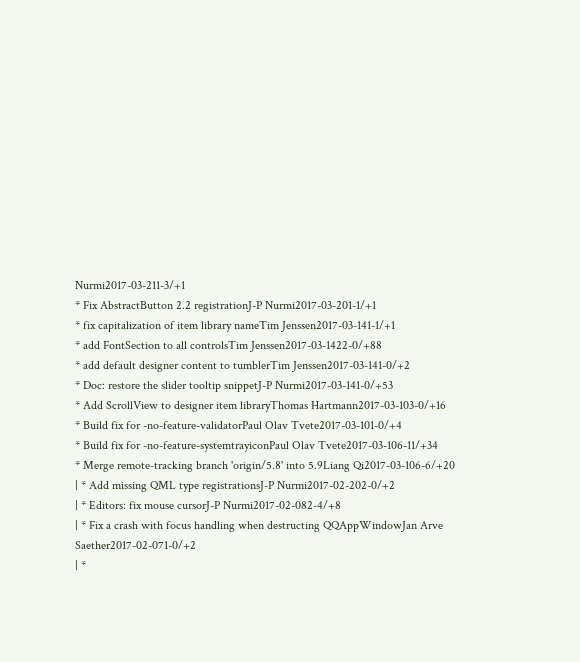Nurmi2017-03-211-3/+1
* Fix AbstractButton 2.2 registrationJ-P Nurmi2017-03-201-1/+1
* fix capitalization of item library nameTim Jenssen2017-03-141-1/+1
* add FontSection to all controlsTim Jenssen2017-03-1422-0/+88
* add default designer content to tumblerTim Jenssen2017-03-141-0/+2
* Doc: restore the slider tooltip snippetJ-P Nurmi2017-03-141-0/+53
* Add ScrollView to designer item libraryThomas Hartmann2017-03-103-0/+16
* Build fix for -no-feature-validatorPaul Olav Tvete2017-03-101-0/+4
* Build fix for -no-feature-systemtrayiconPaul Olav Tvete2017-03-106-11/+34
* Merge remote-tracking branch 'origin/5.8' into 5.9Liang Qi2017-03-106-6/+20
| * Add missing QML type registrationsJ-P Nurmi2017-02-202-0/+2
| * Editors: fix mouse cursorJ-P Nurmi2017-02-082-4/+8
| * Fix a crash with focus handling when destructing QQAppWindowJan Arve Saether2017-02-071-0/+2
| *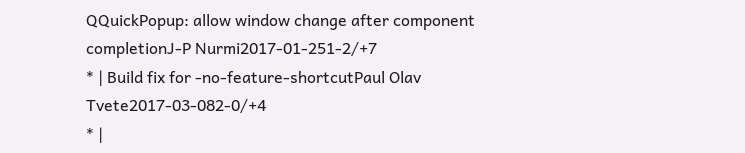QQuickPopup: allow window change after component completionJ-P Nurmi2017-01-251-2/+7
* | Build fix for -no-feature-shortcutPaul Olav Tvete2017-03-082-0/+4
* |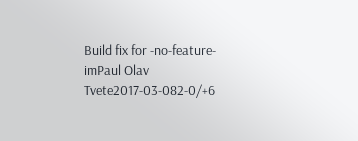Build fix for -no-feature-imPaul Olav Tvete2017-03-082-0/+6